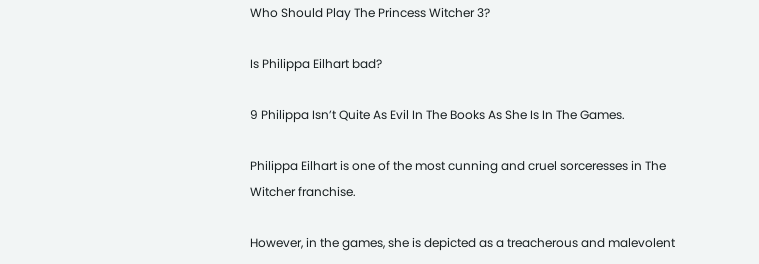Who Should Play The Princess Witcher 3?

Is Philippa Eilhart bad?

9 Philippa Isn’t Quite As Evil In The Books As She Is In The Games.

Philippa Eilhart is one of the most cunning and cruel sorceresses in The Witcher franchise.

However, in the games, she is depicted as a treacherous and malevolent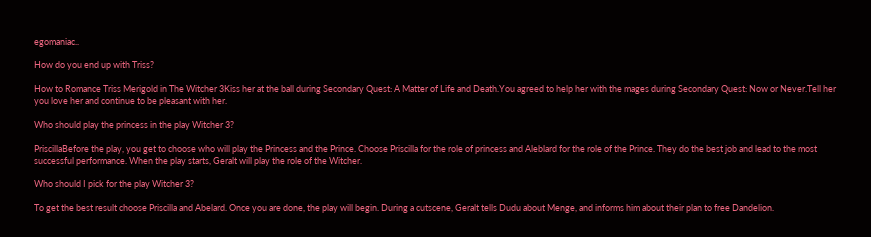egomaniac..

How do you end up with Triss?

How to Romance Triss Merigold in The Witcher 3Kiss her at the ball during Secondary Quest: A Matter of Life and Death.You agreed to help her with the mages during Secondary Quest: Now or Never.Tell her you love her and continue to be pleasant with her.

Who should play the princess in the play Witcher 3?

PriscillaBefore the play, you get to choose who will play the Princess and the Prince. Choose Priscilla for the role of princess and Aleblard for the role of the Prince. They do the best job and lead to the most successful performance. When the play starts, Geralt will play the role of the Witcher.

Who should I pick for the play Witcher 3?

To get the best result choose Priscilla and Abelard. Once you are done, the play will begin. During a cutscene, Geralt tells Dudu about Menge, and informs him about their plan to free Dandelion.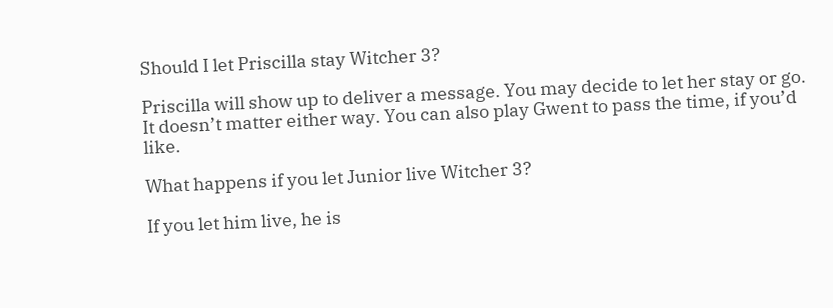Should I let Priscilla stay Witcher 3?

Priscilla will show up to deliver a message. You may decide to let her stay or go. It doesn’t matter either way. You can also play Gwent to pass the time, if you’d like.

What happens if you let Junior live Witcher 3?

If you let him live, he is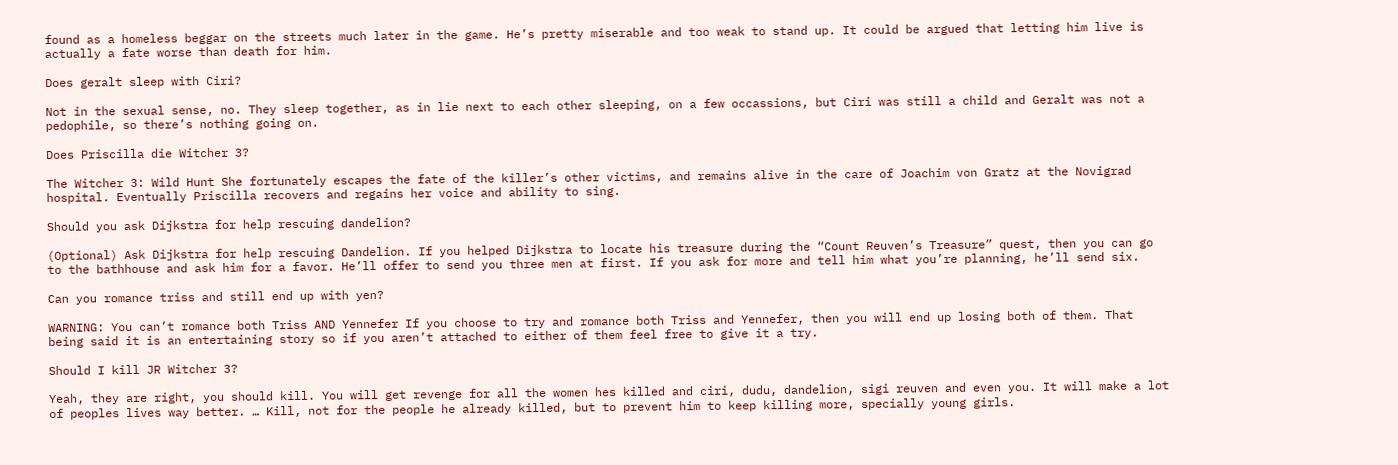found as a homeless beggar on the streets much later in the game. He’s pretty miserable and too weak to stand up. It could be argued that letting him live is actually a fate worse than death for him.

Does geralt sleep with Ciri?

Not in the sexual sense, no. They sleep together, as in lie next to each other sleeping, on a few occassions, but Ciri was still a child and Geralt was not a pedophile, so there’s nothing going on.

Does Priscilla die Witcher 3?

The Witcher 3: Wild Hunt She fortunately escapes the fate of the killer’s other victims, and remains alive in the care of Joachim von Gratz at the Novigrad hospital. Eventually Priscilla recovers and regains her voice and ability to sing.

Should you ask Dijkstra for help rescuing dandelion?

(Optional) Ask Dijkstra for help rescuing Dandelion. If you helped Dijkstra to locate his treasure during the “Count Reuven’s Treasure” quest, then you can go to the bathhouse and ask him for a favor. He’ll offer to send you three men at first. If you ask for more and tell him what you’re planning, he’ll send six.

Can you romance triss and still end up with yen?

WARNING: You can’t romance both Triss AND Yennefer If you choose to try and romance both Triss and Yennefer, then you will end up losing both of them. That being said it is an entertaining story so if you aren’t attached to either of them feel free to give it a try.

Should I kill JR Witcher 3?

Yeah, they are right, you should kill. You will get revenge for all the women hes killed and ciri, dudu, dandelion, sigi reuven and even you. It will make a lot of peoples lives way better. … Kill, not for the people he already killed, but to prevent him to keep killing more, specially young girls.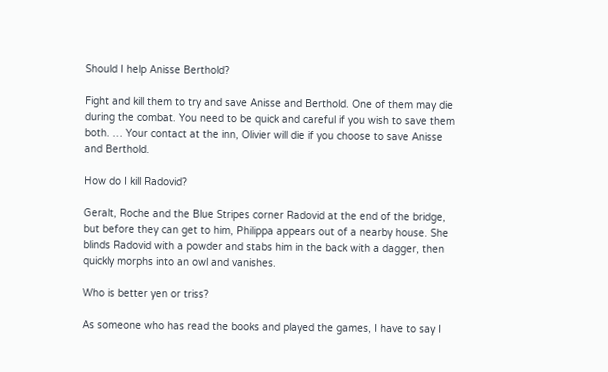Should I help Anisse Berthold?

Fight and kill them to try and save Anisse and Berthold. One of them may die during the combat. You need to be quick and careful if you wish to save them both. … Your contact at the inn, Olivier will die if you choose to save Anisse and Berthold.

How do I kill Radovid?

Geralt, Roche and the Blue Stripes corner Radovid at the end of the bridge, but before they can get to him, Philippa appears out of a nearby house. She blinds Radovid with a powder and stabs him in the back with a dagger, then quickly morphs into an owl and vanishes.

Who is better yen or triss?

As someone who has read the books and played the games, I have to say I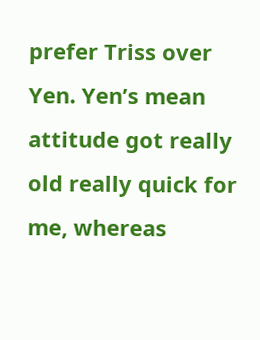prefer Triss over Yen. Yen’s mean attitude got really old really quick for me, whereas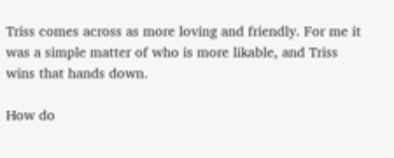Triss comes across as more loving and friendly. For me it was a simple matter of who is more likable, and Triss wins that hands down.

How do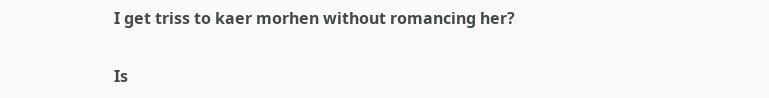I get triss to kaer morhen without romancing her?

Is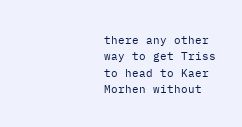there any other way to get Triss to head to Kaer Morhen without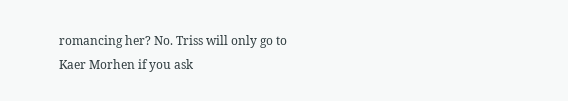romancing her? No. Triss will only go to Kaer Morhen if you ask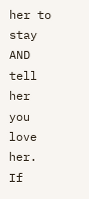her to stay AND tell her you love her. If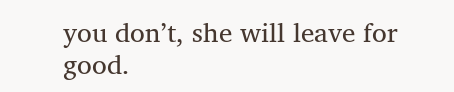you don’t, she will leave for good.